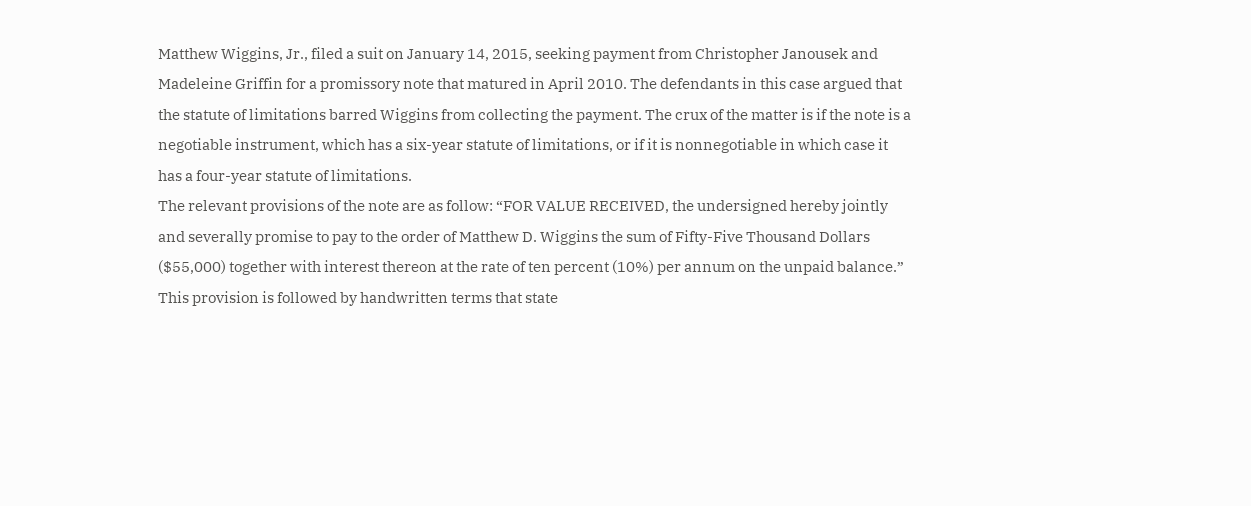Matthew Wiggins, Jr., filed a suit on January 14, 2015, seeking payment from Christopher Janousek and Madeleine Griffin for a promissory note that matured in April 2010. The defendants in this case argued that the statute of limitations barred Wiggins from collecting the payment. The crux of the matter is if the note is a negotiable instrument, which has a six-year statute of limitations, or if it is nonnegotiable in which case it has a four-year statute of limitations.
The relevant provisions of the note are as follow: “FOR VALUE RECEIVED, the undersigned hereby jointly and severally promise to pay to the order of Matthew D. Wiggins the sum of Fifty-Five Thousand Dollars ($55,000) together with interest thereon at the rate of ten percent (10%) per annum on the unpaid balance.”
This provision is followed by handwritten terms that state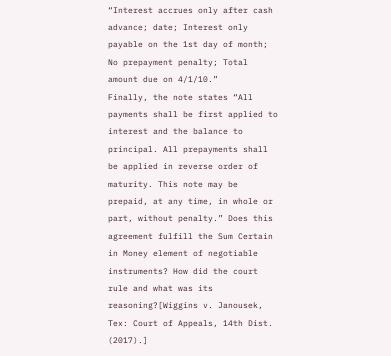“Interest accrues only after cash advance; date; Interest only payable on the 1st day of month; No prepayment penalty; Total amount due on 4/1/10.”
Finally, the note states “All payments shall be first applied to interest and the balance to principal. All prepayments shall be applied in reverse order of maturity. This note may be prepaid, at any time, in whole or part, without penalty.” Does this agreement fulfill the Sum Certain in Money element of negotiable instruments? How did the court rule and what was its reasoning?[Wiggins v. Janousek, Tex: Court of Appeals, 14th Dist. (2017).]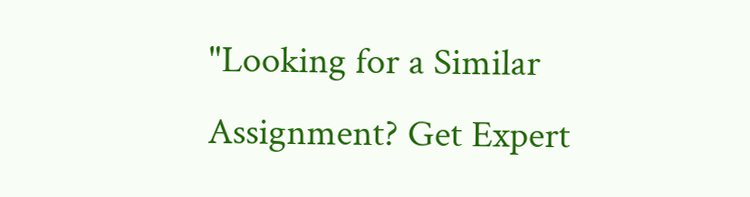"Looking for a Similar Assignment? Get Expert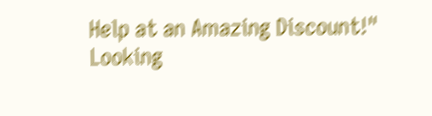Help at an Amazing Discount!"
Looking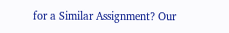for a Similar Assignment? Our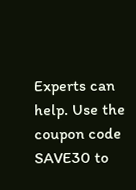Experts can help. Use the coupon code SAVE30 to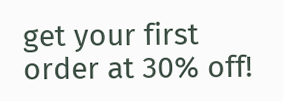get your first order at 30% off!